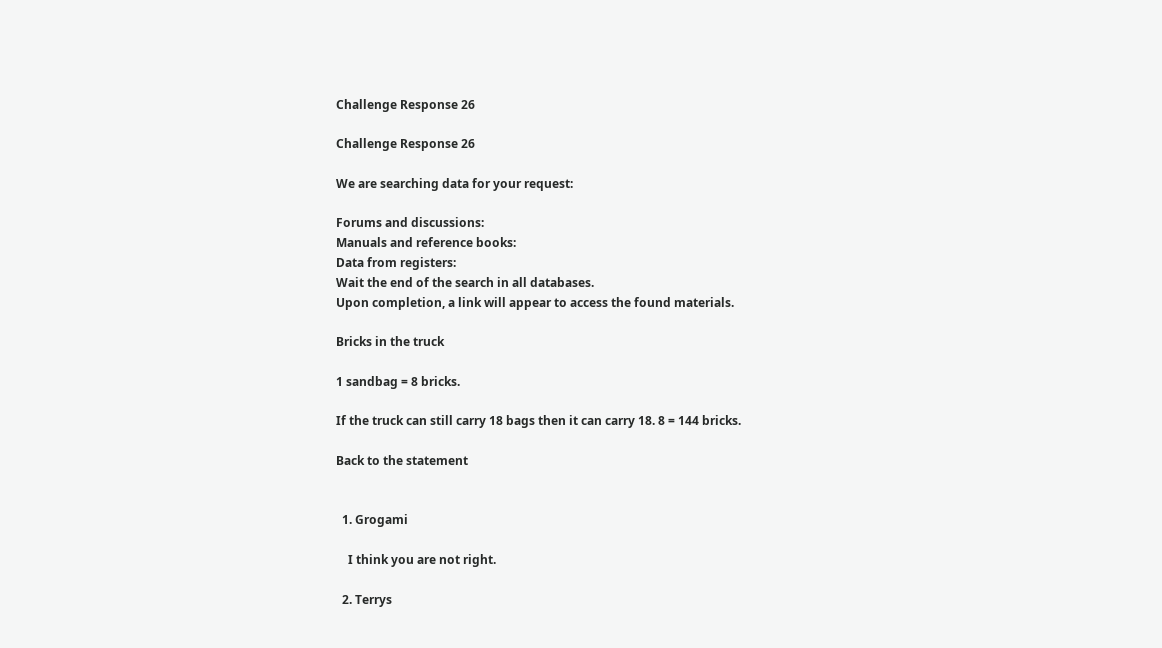Challenge Response 26

Challenge Response 26

We are searching data for your request:

Forums and discussions:
Manuals and reference books:
Data from registers:
Wait the end of the search in all databases.
Upon completion, a link will appear to access the found materials.

Bricks in the truck

1 sandbag = 8 bricks.

If the truck can still carry 18 bags then it can carry 18. 8 = 144 bricks.

Back to the statement


  1. Grogami

    I think you are not right.

  2. Terrys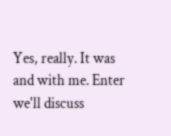Yes, really. It was and with me. Enter we'll discuss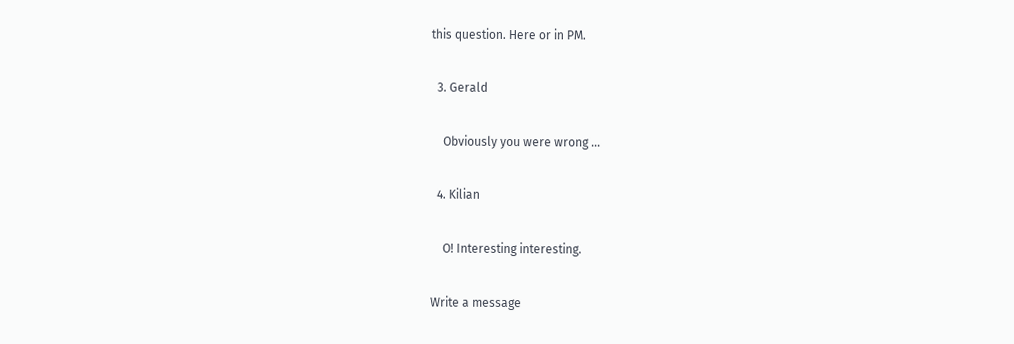this question. Here or in PM.

  3. Gerald

    Obviously you were wrong ...

  4. Kilian

    O! Interesting interesting.

Write a message